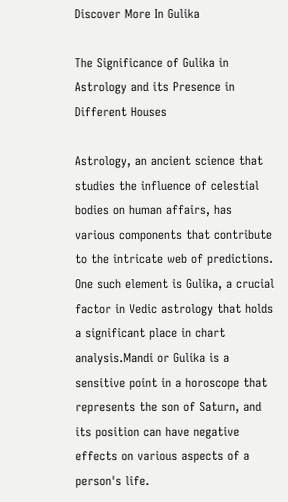Discover More In Gulika

The Significance of Gulika in Astrology and its Presence in Different Houses

Astrology, an ancient science that studies the influence of celestial bodies on human affairs, has various components that contribute to the intricate web of predictions. One such element is Gulika, a crucial factor in Vedic astrology that holds a significant place in chart analysis.Mandi or Gulika is a sensitive point in a horoscope that represents the son of Saturn, and its position can have negative effects on various aspects of a person's life.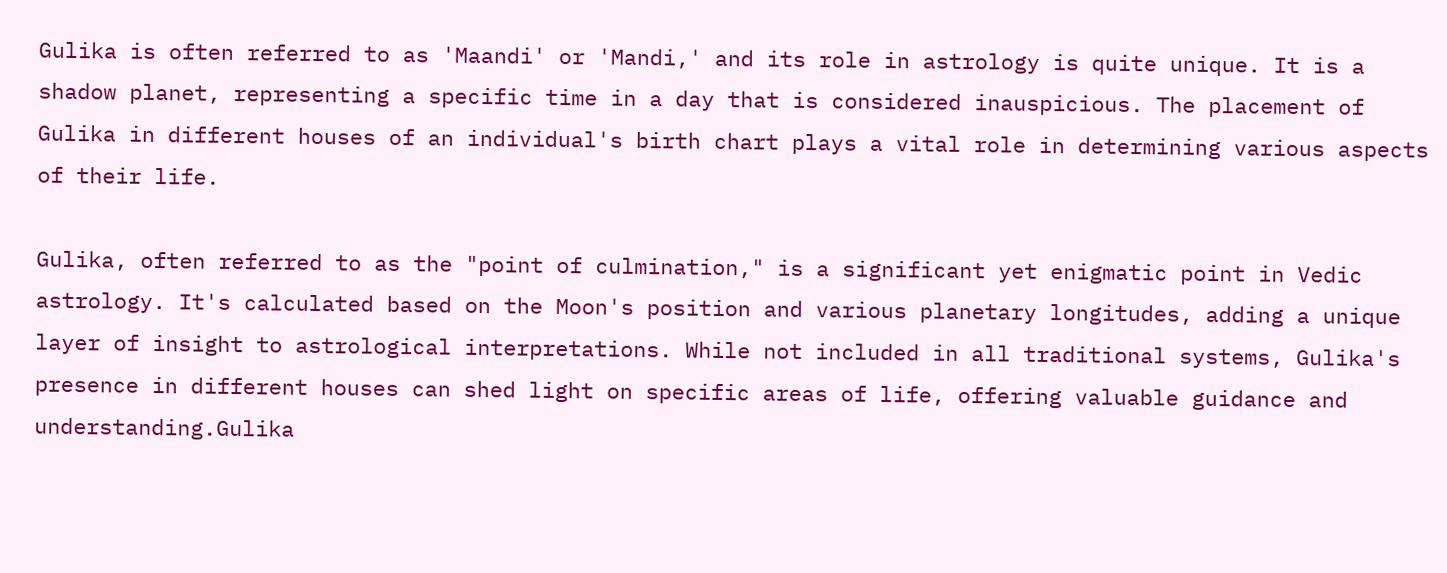Gulika is often referred to as 'Maandi' or 'Mandi,' and its role in astrology is quite unique. It is a shadow planet, representing a specific time in a day that is considered inauspicious. The placement of Gulika in different houses of an individual's birth chart plays a vital role in determining various aspects of their life.

Gulika, often referred to as the "point of culmination," is a significant yet enigmatic point in Vedic astrology. It's calculated based on the Moon's position and various planetary longitudes, adding a unique layer of insight to astrological interpretations. While not included in all traditional systems, Gulika's presence in different houses can shed light on specific areas of life, offering valuable guidance and understanding.Gulika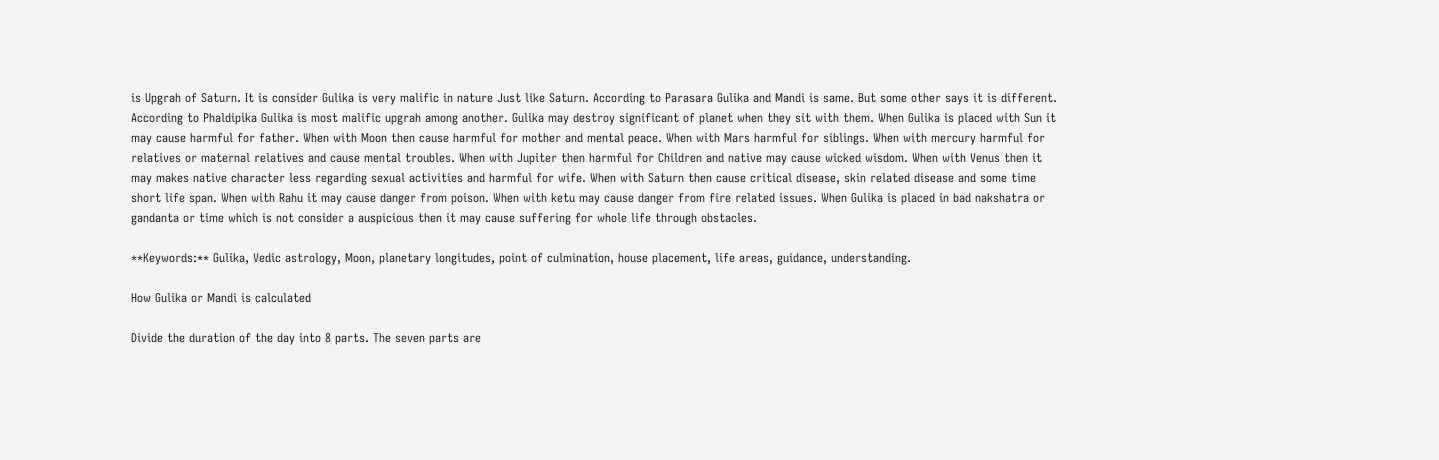is Upgrah of Saturn. It is consider Gulika is very malific in nature Just like Saturn. According to Parasara Gulika and Mandi is same. But some other says it is different. According to Phaldipika Gulika is most malific upgrah among another. Gulika may destroy significant of planet when they sit with them. When Gulika is placed with Sun it may cause harmful for father. When with Moon then cause harmful for mother and mental peace. When with Mars harmful for siblings. When with mercury harmful for relatives or maternal relatives and cause mental troubles. When with Jupiter then harmful for Children and native may cause wicked wisdom. When with Venus then it may makes native character less regarding sexual activities and harmful for wife. When with Saturn then cause critical disease, skin related disease and some time short life span. When with Rahu it may cause danger from poison. When with ketu may cause danger from fire related issues. When Gulika is placed in bad nakshatra or gandanta or time which is not consider a auspicious then it may cause suffering for whole life through obstacles.

**Keywords:** Gulika, Vedic astrology, Moon, planetary longitudes, point of culmination, house placement, life areas, guidance, understanding.

How Gulika or Mandi is calculated

Divide the duration of the day into 8 parts. The seven parts are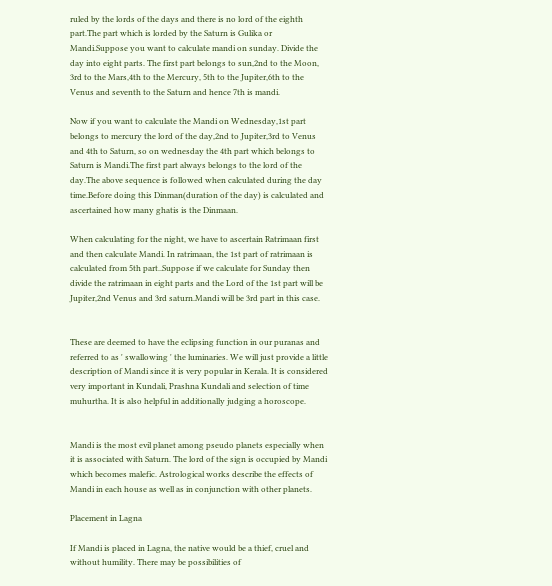ruled by the lords of the days and there is no lord of the eighth part.The part which is lorded by the Saturn is Gulika or Mandi.Suppose you want to calculate mandi on sunday. Divide the day into eight parts. The first part belongs to sun,2nd to the Moon, 3rd to the Mars,4th to the Mercury, 5th to the Jupiter,6th to the Venus and seventh to the Saturn and hence 7th is mandi.

Now if you want to calculate the Mandi on Wednesday,1st part belongs to mercury the lord of the day,2nd to Jupiter,3rd to Venus and 4th to Saturn, so on wednesday the 4th part which belongs to Saturn is Mandi.The first part always belongs to the lord of the day.The above sequence is followed when calculated during the day time.Before doing this Dinman(duration of the day) is calculated and ascertained how many ghatis is the Dinmaan.

When calculating for the night, we have to ascertain Ratrimaan first and then calculate Mandi. In ratrimaan, the 1st part of ratrimaan is calculated from 5th part..Suppose if we calculate for Sunday then divide the ratrimaan in eight parts and the Lord of the 1st part will be Jupiter,2nd Venus and 3rd saturn.Mandi will be 3rd part in this case.


These are deemed to have the eclipsing function in our puranas and referred to as ' swallowing ' the luminaries. We will just provide a little description of Mandi since it is very popular in Kerala. It is considered very important in Kundali, Prashna Kundali and selection of time muhurtha. It is also helpful in additionally judging a horoscope.


Mandi is the most evil planet among pseudo planets especially when it is associated with Saturn. The lord of the sign is occupied by Mandi which becomes malefic. Astrological works describe the effects of Mandi in each house as well as in conjunction with other planets.

Placement in Lagna

If Mandi is placed in Lagna, the native would be a thief, cruel and without humility. There may be possibilities of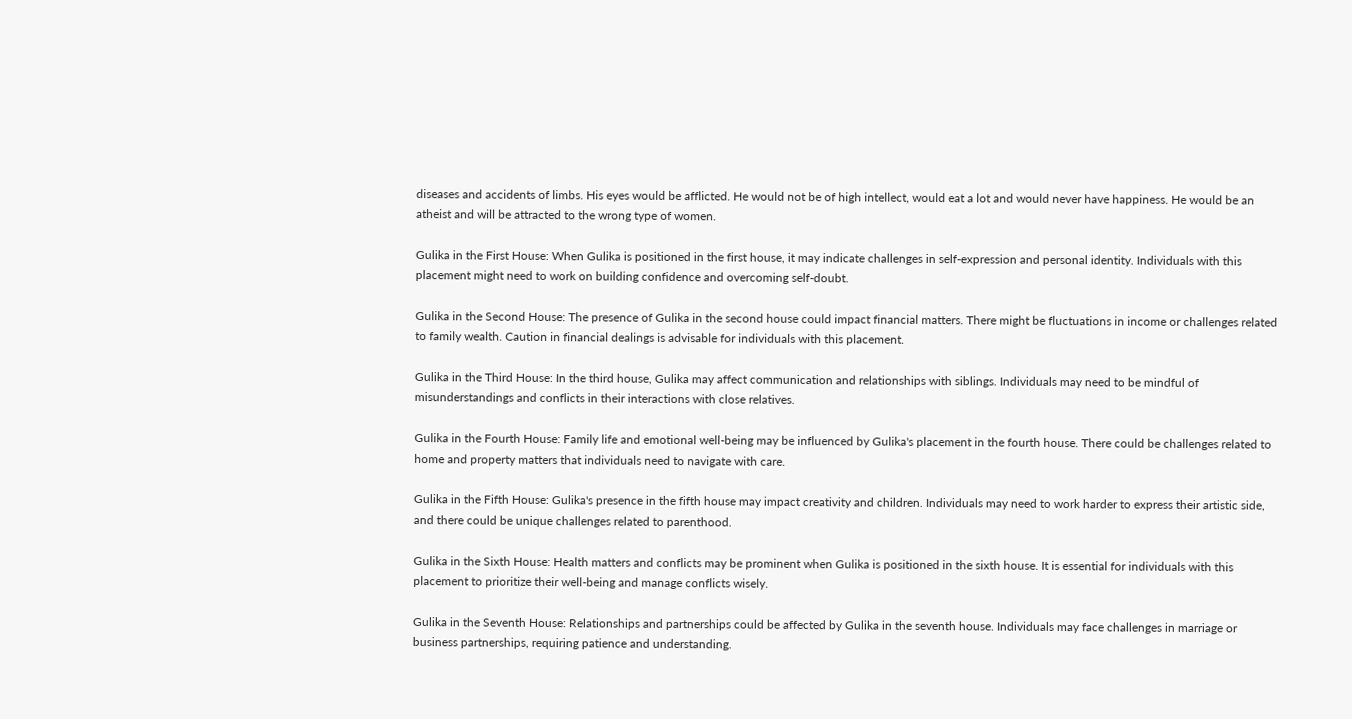diseases and accidents of limbs. His eyes would be afflicted. He would not be of high intellect, would eat a lot and would never have happiness. He would be an atheist and will be attracted to the wrong type of women.

Gulika in the First House: When Gulika is positioned in the first house, it may indicate challenges in self-expression and personal identity. Individuals with this placement might need to work on building confidence and overcoming self-doubt.

Gulika in the Second House: The presence of Gulika in the second house could impact financial matters. There might be fluctuations in income or challenges related to family wealth. Caution in financial dealings is advisable for individuals with this placement.

Gulika in the Third House: In the third house, Gulika may affect communication and relationships with siblings. Individuals may need to be mindful of misunderstandings and conflicts in their interactions with close relatives.

Gulika in the Fourth House: Family life and emotional well-being may be influenced by Gulika's placement in the fourth house. There could be challenges related to home and property matters that individuals need to navigate with care.

Gulika in the Fifth House: Gulika's presence in the fifth house may impact creativity and children. Individuals may need to work harder to express their artistic side, and there could be unique challenges related to parenthood.

Gulika in the Sixth House: Health matters and conflicts may be prominent when Gulika is positioned in the sixth house. It is essential for individuals with this placement to prioritize their well-being and manage conflicts wisely.

Gulika in the Seventh House: Relationships and partnerships could be affected by Gulika in the seventh house. Individuals may face challenges in marriage or business partnerships, requiring patience and understanding.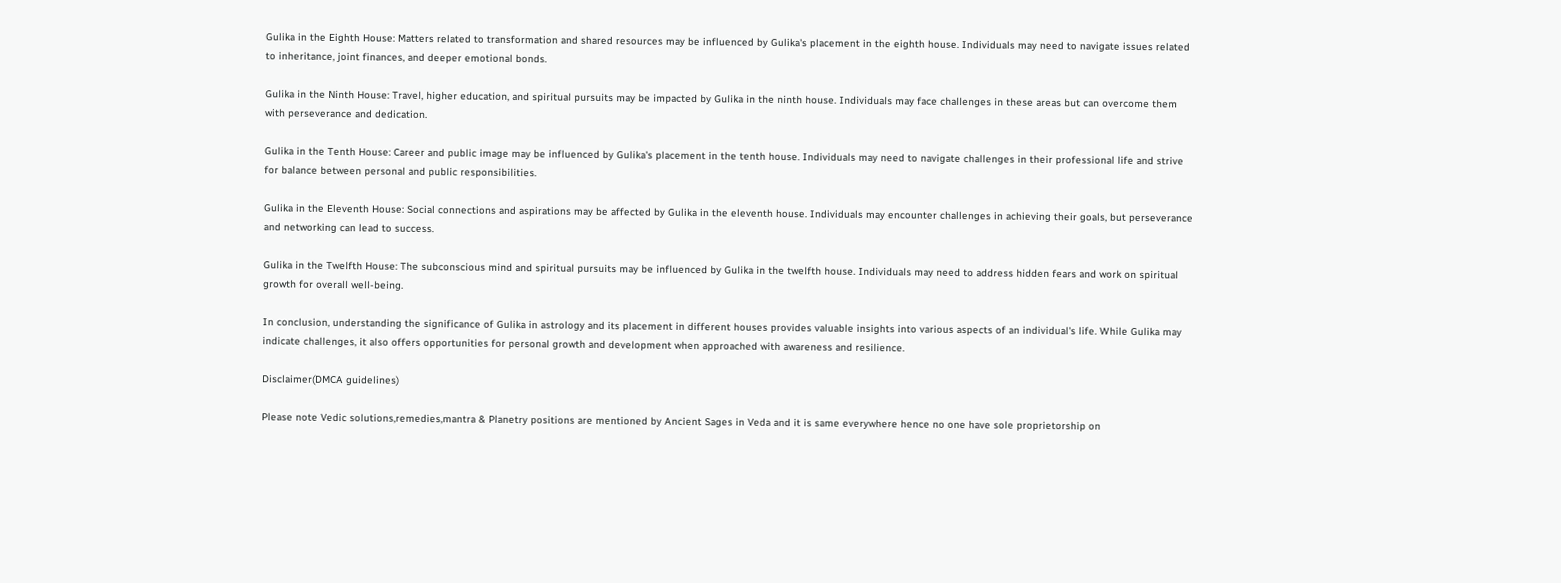Gulika in the Eighth House: Matters related to transformation and shared resources may be influenced by Gulika's placement in the eighth house. Individuals may need to navigate issues related to inheritance, joint finances, and deeper emotional bonds.

Gulika in the Ninth House: Travel, higher education, and spiritual pursuits may be impacted by Gulika in the ninth house. Individuals may face challenges in these areas but can overcome them with perseverance and dedication.

Gulika in the Tenth House: Career and public image may be influenced by Gulika's placement in the tenth house. Individuals may need to navigate challenges in their professional life and strive for balance between personal and public responsibilities.

Gulika in the Eleventh House: Social connections and aspirations may be affected by Gulika in the eleventh house. Individuals may encounter challenges in achieving their goals, but perseverance and networking can lead to success.

Gulika in the Twelfth House: The subconscious mind and spiritual pursuits may be influenced by Gulika in the twelfth house. Individuals may need to address hidden fears and work on spiritual growth for overall well-being.

In conclusion, understanding the significance of Gulika in astrology and its placement in different houses provides valuable insights into various aspects of an individual's life. While Gulika may indicate challenges, it also offers opportunities for personal growth and development when approached with awareness and resilience.

Disclaimer(DMCA guidelines)

Please note Vedic solutions,remedies,mantra & Planetry positions are mentioned by Ancient Sages in Veda and it is same everywhere hence no one have sole proprietorship on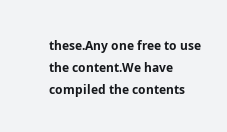these.Any one free to use the content.We have compiled the contents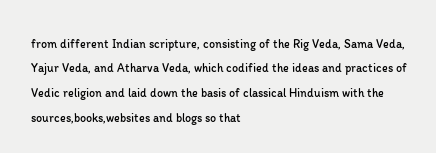from different Indian scripture, consisting of the Rig Veda, Sama Veda, Yajur Veda, and Atharva Veda, which codified the ideas and practices of Vedic religion and laid down the basis of classical Hinduism with the sources,books,websites and blogs so that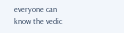everyone can know the vedic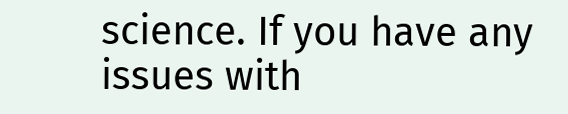science. If you have any issues with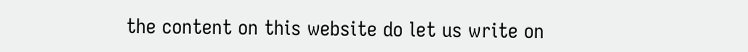the content on this website do let us write on